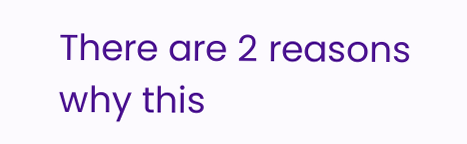There are 2 reasons why this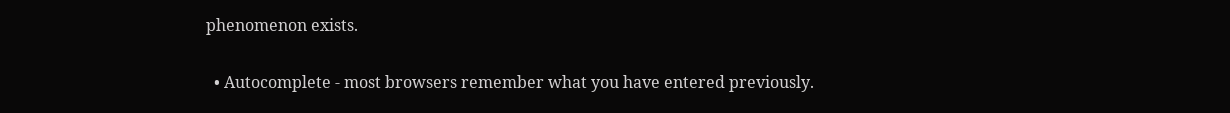phenomenon exists.

  • Autocomplete - most browsers remember what you have entered previously.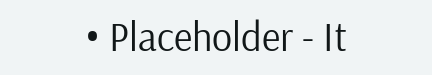• Placeholder - It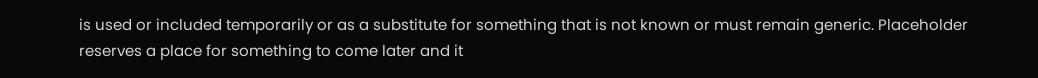is used or included temporarily or as a substitute for something that is not known or must remain generic. Placeholder reserves a place for something to come later and it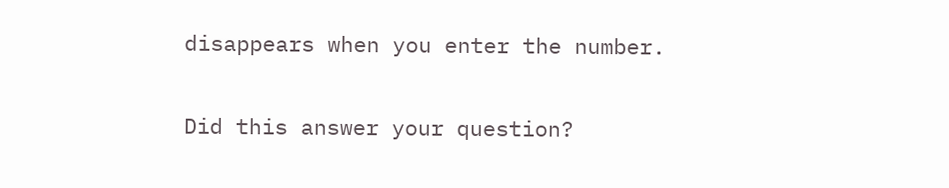disappears when you enter the number.

Did this answer your question?